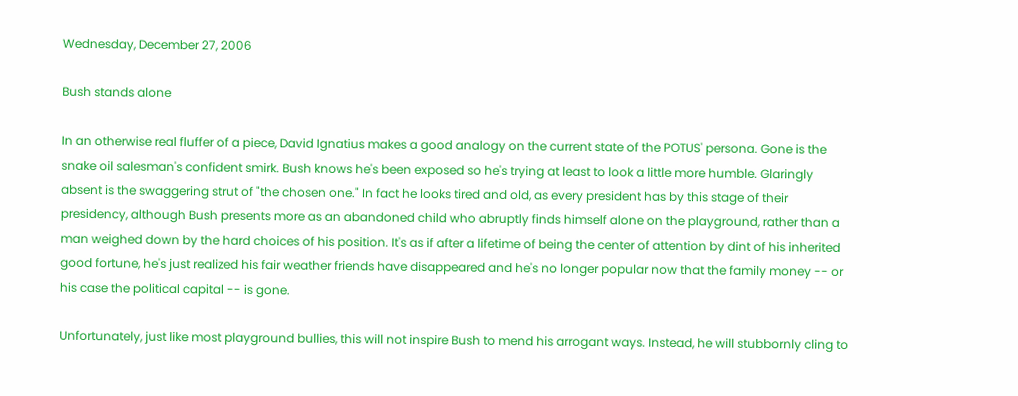Wednesday, December 27, 2006

Bush stands alone

In an otherwise real fluffer of a piece, David Ignatius makes a good analogy on the current state of the POTUS' persona. Gone is the snake oil salesman's confident smirk. Bush knows he's been exposed so he's trying at least to look a little more humble. Glaringly absent is the swaggering strut of "the chosen one." In fact he looks tired and old, as every president has by this stage of their presidency, although Bush presents more as an abandoned child who abruptly finds himself alone on the playground, rather than a man weighed down by the hard choices of his position. It's as if after a lifetime of being the center of attention by dint of his inherited good fortune, he's just realized his fair weather friends have disappeared and he's no longer popular now that the family money -- or his case the political capital -- is gone.

Unfortunately, just like most playground bullies, this will not inspire Bush to mend his arrogant ways. Instead, he will stubbornly cling to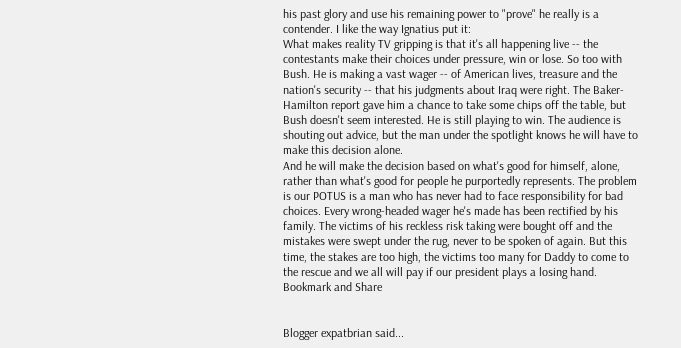his past glory and use his remaining power to "prove" he really is a contender. I like the way Ignatius put it:
What makes reality TV gripping is that it's all happening live -- the contestants make their choices under pressure, win or lose. So too with Bush. He is making a vast wager -- of American lives, treasure and the nation's security -- that his judgments about Iraq were right. The Baker-Hamilton report gave him a chance to take some chips off the table, but Bush doesn't seem interested. He is still playing to win. The audience is shouting out advice, but the man under the spotlight knows he will have to make this decision alone.
And he will make the decision based on what's good for himself, alone, rather than what's good for people he purportedly represents. The problem is our POTUS is a man who has never had to face responsibility for bad choices. Every wrong-headed wager he's made has been rectified by his family. The victims of his reckless risk taking were bought off and the mistakes were swept under the rug, never to be spoken of again. But this time, the stakes are too high, the victims too many for Daddy to come to the rescue and we all will pay if our president plays a losing hand.
Bookmark and Share


Blogger expatbrian said...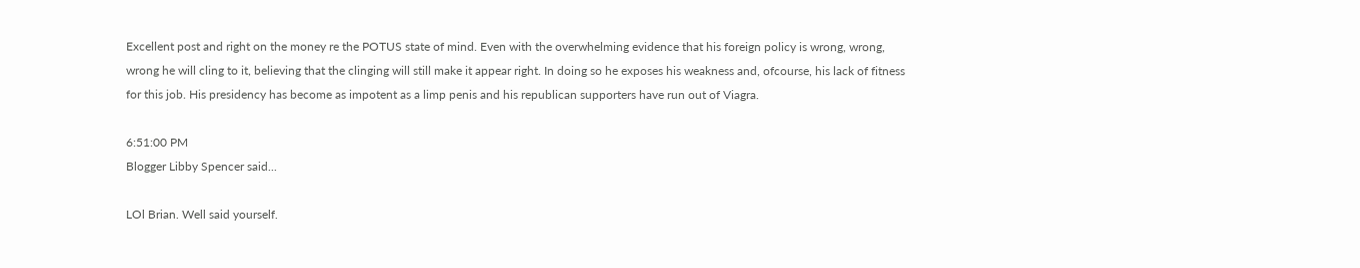Excellent post and right on the money re the POTUS state of mind. Even with the overwhelming evidence that his foreign policy is wrong, wrong, wrong he will cling to it, believing that the clinging will still make it appear right. In doing so he exposes his weakness and, ofcourse, his lack of fitness for this job. His presidency has become as impotent as a limp penis and his republican supporters have run out of Viagra.

6:51:00 PM
Blogger Libby Spencer said...

LOl Brian. Well said yourself.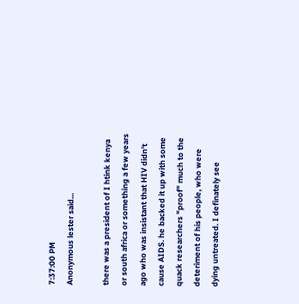7:37:00 PM
Anonymous lester said...

there was a president of I htink kenya or south africa or something a few years ago who was insistant that HIV didn't cause AIDS. he backed it up with some quack researchers "proof" much to the deteriment of his people, who were dying untreated. I definately see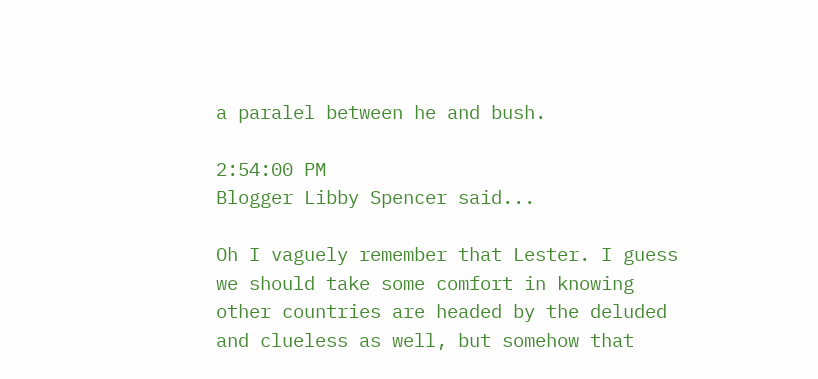a paralel between he and bush.

2:54:00 PM
Blogger Libby Spencer said...

Oh I vaguely remember that Lester. I guess we should take some comfort in knowing other countries are headed by the deluded and clueless as well, but somehow that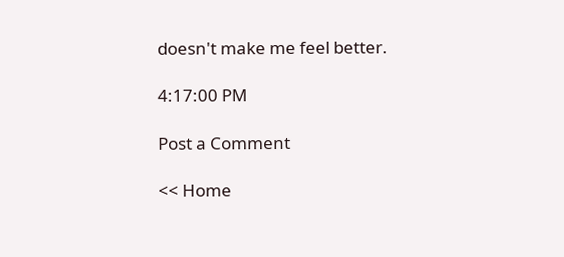doesn't make me feel better.

4:17:00 PM

Post a Comment

<< Home